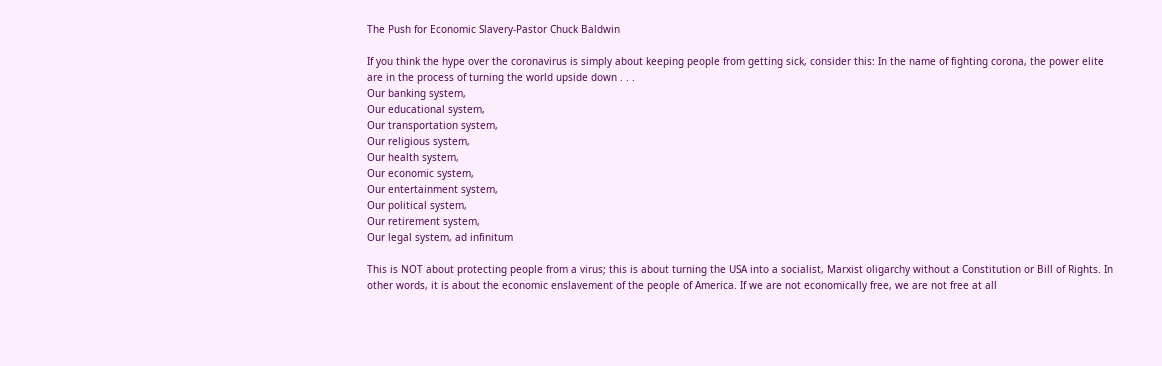The Push for Economic Slavery-Pastor Chuck Baldwin

If you think the hype over the coronavirus is simply about keeping people from getting sick, consider this: In the name of fighting corona, the power elite are in the process of turning the world upside down . . .
Our banking system,
Our educational system,
Our transportation system,
Our religious system,
Our health system,
Our economic system,
Our entertainment system,
Our political system,
Our retirement system,
Our legal system, ad infinitum

This is NOT about protecting people from a virus; this is about turning the USA into a socialist, Marxist oligarchy without a Constitution or Bill of Rights. In other words, it is about the economic enslavement of the people of America. If we are not economically free, we are not free at all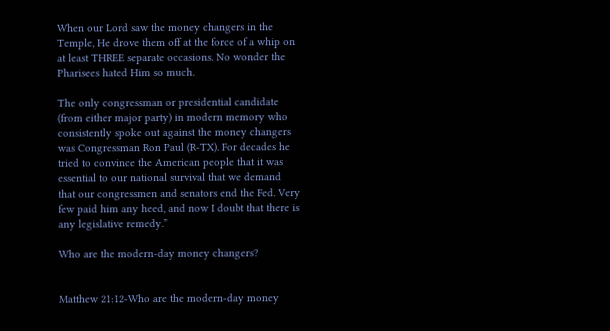When our Lord saw the money changers in the Temple, He drove them off at the force of a whip on at least THREE separate occasions. No wonder the Pharisees hated Him so much.

The only congressman or presidential candidate (from either major party) in modern memory who consistently spoke out against the money changers was Congressman Ron Paul (R-TX). For decades he tried to convince the American people that it was essential to our national survival that we demand that our congressmen and senators end the Fed. Very few paid him any heed, and now I doubt that there is any legislative remedy.”

Who are the modern-day money changers?


Matthew 21:12-Who are the modern-day money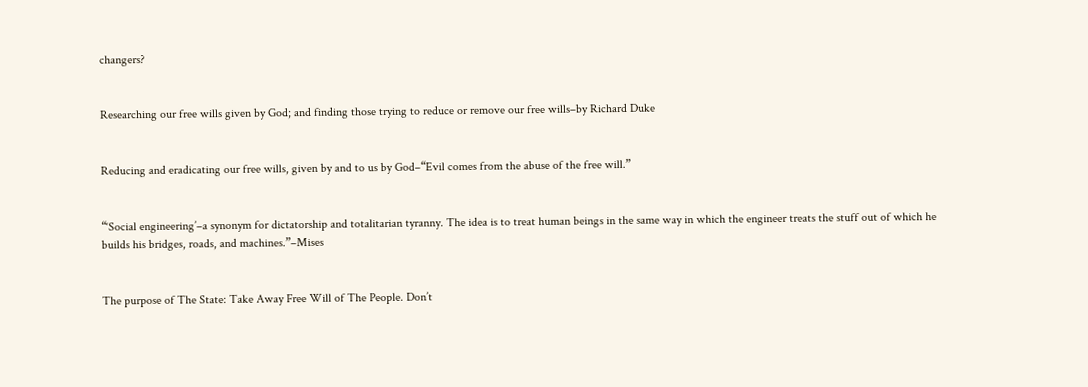changers?


Researching our free wills given by God; and finding those trying to reduce or remove our free wills–by Richard Duke


Reducing and eradicating our free wills, given by and to us by God–“Evil comes from the abuse of the free will.”


“‘Social engineering’–a synonym for dictatorship and totalitarian tyranny. The idea is to treat human beings in the same way in which the engineer treats the stuff out of which he builds his bridges, roads, and machines.”–Mises


The purpose of The State: Take Away Free Will of The People. Don’t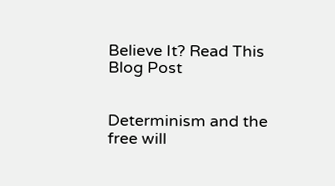Believe It? Read This Blog Post


Determinism and the free will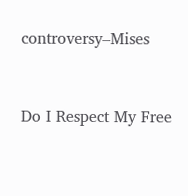controversy–Mises


Do I Respect My Free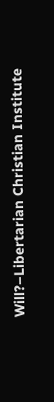Will?–Libertarian Christian Institute